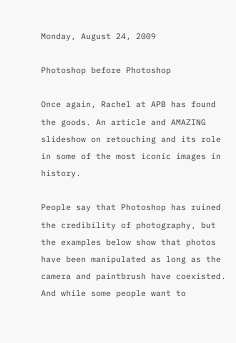Monday, August 24, 2009

Photoshop before Photoshop

Once again, Rachel at APB has found the goods. An article and AMAZING slideshow on retouching and its role in some of the most iconic images in history.

People say that Photoshop has ruined the credibility of photography, but the examples below show that photos have been manipulated as long as the camera and paintbrush have coexisted. And while some people want to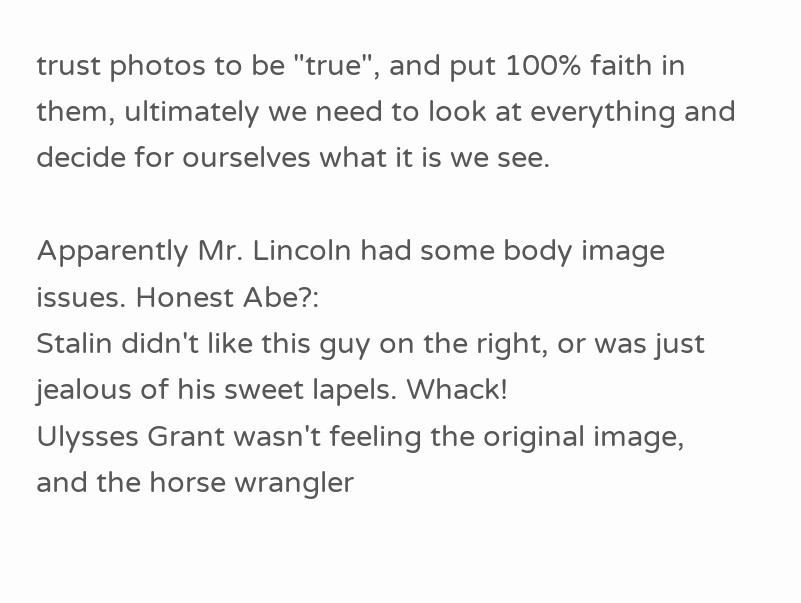trust photos to be "true", and put 100% faith in them, ultimately we need to look at everything and decide for ourselves what it is we see.

Apparently Mr. Lincoln had some body image issues. Honest Abe?:
Stalin didn't like this guy on the right, or was just jealous of his sweet lapels. Whack!
Ulysses Grant wasn't feeling the original image, and the horse wrangler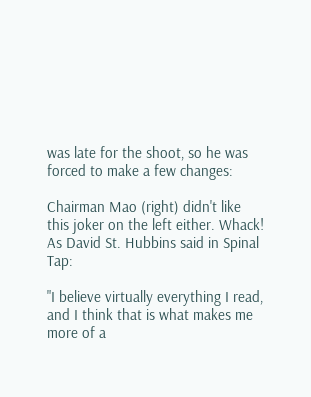was late for the shoot, so he was forced to make a few changes:

Chairman Mao (right) didn't like this joker on the left either. Whack!
As David St. Hubbins said in Spinal Tap:

"I believe virtually everything I read, and I think that is what makes me more of a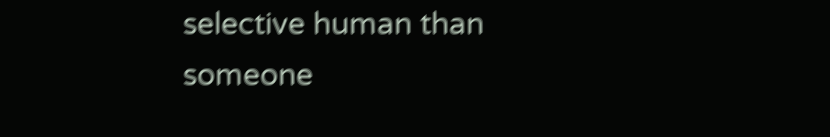selective human than someone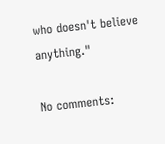who doesn't believe anything."

No comments: